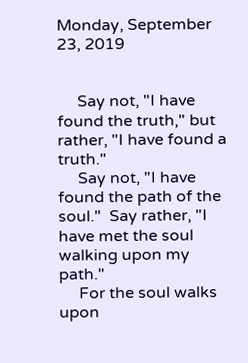Monday, September 23, 2019


     Say not, "I have found the truth," but rather, "I have found a truth."
     Say not, "I have found the path of the soul."  Say rather, "I have met the soul walking upon my path."
     For the soul walks upon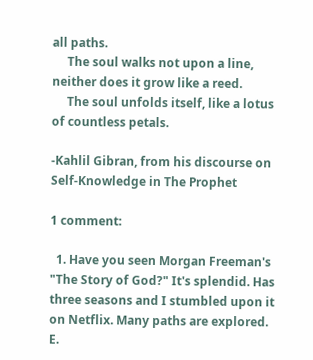all paths.
     The soul walks not upon a line, neither does it grow like a reed.
     The soul unfolds itself, like a lotus of countless petals.

-Kahlil Gibran, from his discourse on Self-Knowledge in The Prophet

1 comment:

  1. Have you seen Morgan Freeman's "The Story of God?" It's splendid. Has three seasons and I stumbled upon it on Netflix. Many paths are explored. E.